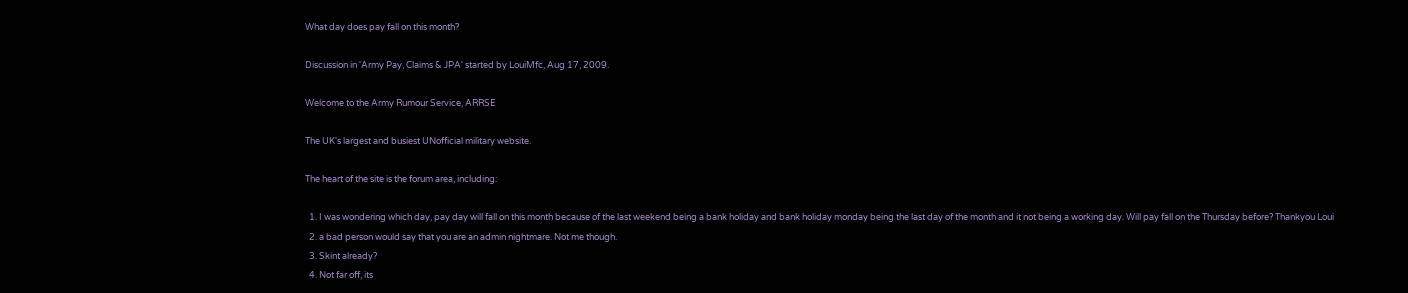What day does pay fall on this month?

Discussion in 'Army Pay, Claims & JPA' started by LouiMfc, Aug 17, 2009.

Welcome to the Army Rumour Service, ARRSE

The UK's largest and busiest UNofficial military website.

The heart of the site is the forum area, including:

  1. I was wondering which day, pay day will fall on this month because of the last weekend being a bank holiday and bank holiday monday being the last day of the month and it not being a working day. Will pay fall on the Thursday before? Thankyou Loui
  2. a bad person would say that you are an admin nightmare. Not me though.
  3. Skint already?
  4. Not far off, its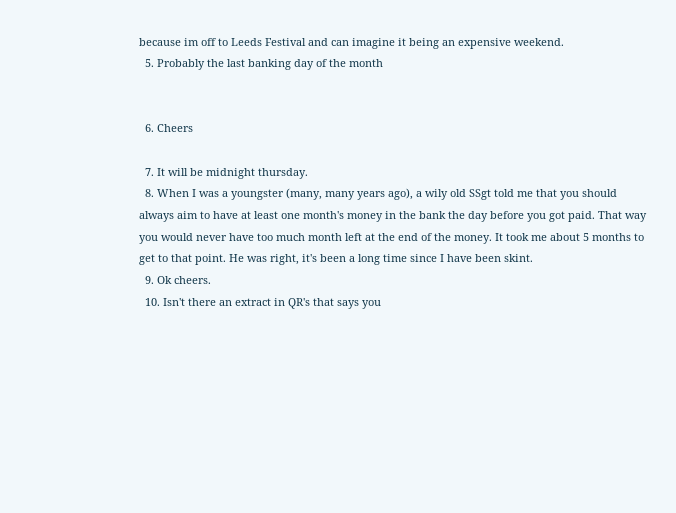because im off to Leeds Festival and can imagine it being an expensive weekend.
  5. Probably the last banking day of the month


  6. Cheers

  7. It will be midnight thursday.
  8. When I was a youngster (many, many years ago), a wily old SSgt told me that you should always aim to have at least one month's money in the bank the day before you got paid. That way you would never have too much month left at the end of the money. It took me about 5 months to get to that point. He was right, it's been a long time since I have been skint.
  9. Ok cheers.
  10. Isn't there an extract in QR's that says you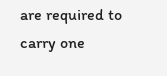are required to carry one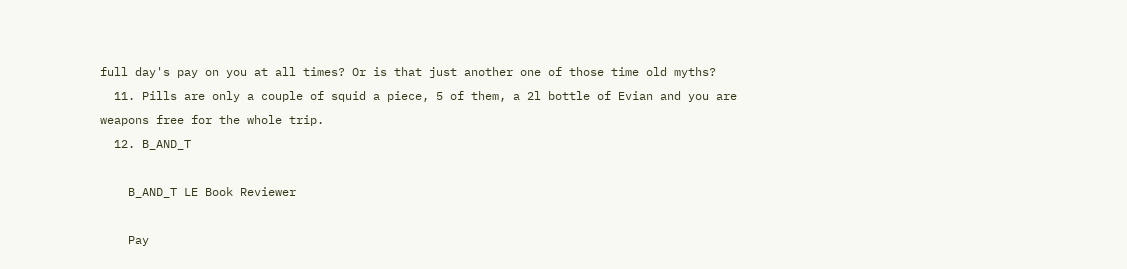full day's pay on you at all times? Or is that just another one of those time old myths?
  11. Pills are only a couple of squid a piece, 5 of them, a 2l bottle of Evian and you are weapons free for the whole trip.
  12. B_AND_T

    B_AND_T LE Book Reviewer

    Pay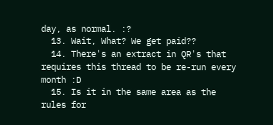day, as normal. :?
  13. Wait, What? We get paid??
  14. There's an extract in QR's that requires this thread to be re-run every month :D
  15. Is it in the same area as the rules for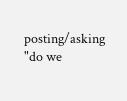posting/asking "do we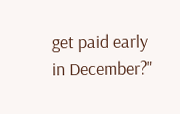get paid early in December?"